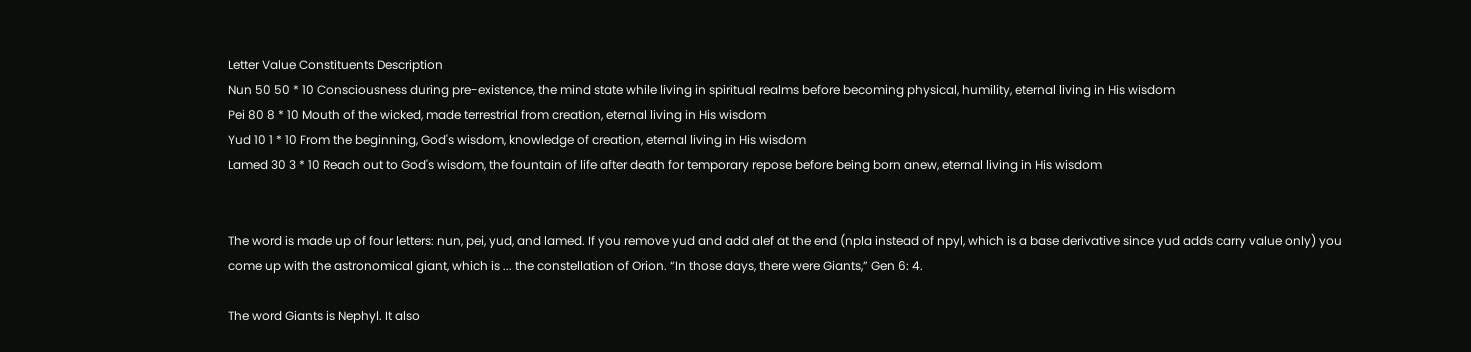Letter Value Constituents Description
Nun 50 50 * 10 Consciousness during pre-existence, the mind state while living in spiritual realms before becoming physical, humility, eternal living in His wisdom
Pei 80 8 * 10 Mouth of the wicked, made terrestrial from creation, eternal living in His wisdom
Yud 10 1 * 10 From the beginning, God's wisdom, knowledge of creation, eternal living in His wisdom
Lamed 30 3 * 10 Reach out to God's wisdom, the fountain of life after death for temporary repose before being born anew, eternal living in His wisdom


The word is made up of four letters: nun, pei, yud, and lamed. If you remove yud and add alef at the end (npla instead of npyl, which is a base derivative since yud adds carry value only) you come up with the astronomical giant, which is ... the constellation of Orion. “In those days, there were Giants,” Gen 6: 4.

The word Giants is Nephyl. It also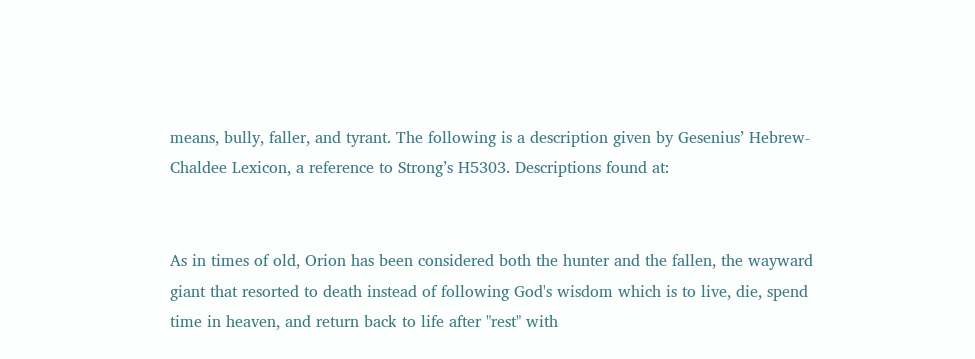means, bully, faller, and tyrant. The following is a description given by Gesenius’ Hebrew-Chaldee Lexicon, a reference to Strong’s H5303. Descriptions found at:


As in times of old, Orion has been considered both the hunter and the fallen, the wayward giant that resorted to death instead of following God's wisdom which is to live, die, spend time in heaven, and return back to life after "rest" with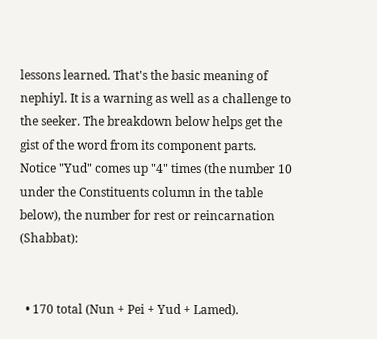lessons learned. That's the basic meaning of nephiyl. It is a warning as well as a challenge to the seeker. The breakdown below helps get the gist of the word from its component parts. Notice "Yud" comes up "4" times (the number 10 under the Constituents column in the table below), the number for rest or reincarnation (Shabbat):


  • 170 total (Nun + Pei + Yud + Lamed).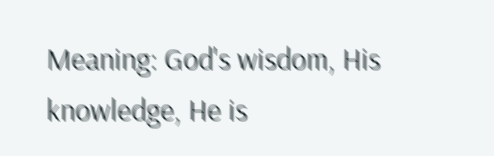Meaning: God's wisdom, His knowledge, He is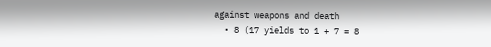against weapons and death
  • 8 (17 yields to 1 + 7 = 8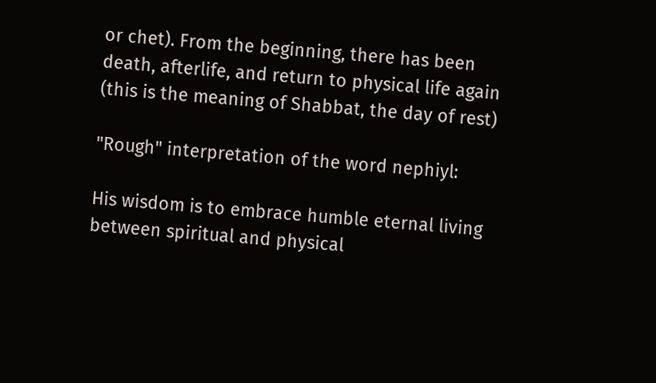or chet). From the beginning, there has been death, afterlife, and return to physical life again (this is the meaning of Shabbat, the day of rest)

"Rough" interpretation of the word nephiyl:

His wisdom is to embrace humble eternal living between spiritual and physical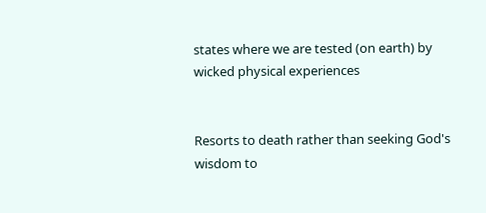states where we are tested (on earth) by wicked physical experiences


Resorts to death rather than seeking God's wisdom to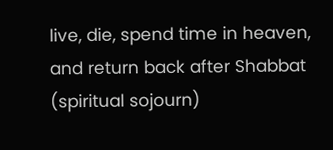live, die, spend time in heaven, and return back after Shabbat (spiritual sojourn)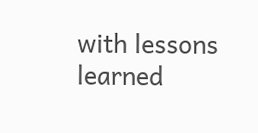with lessons learned